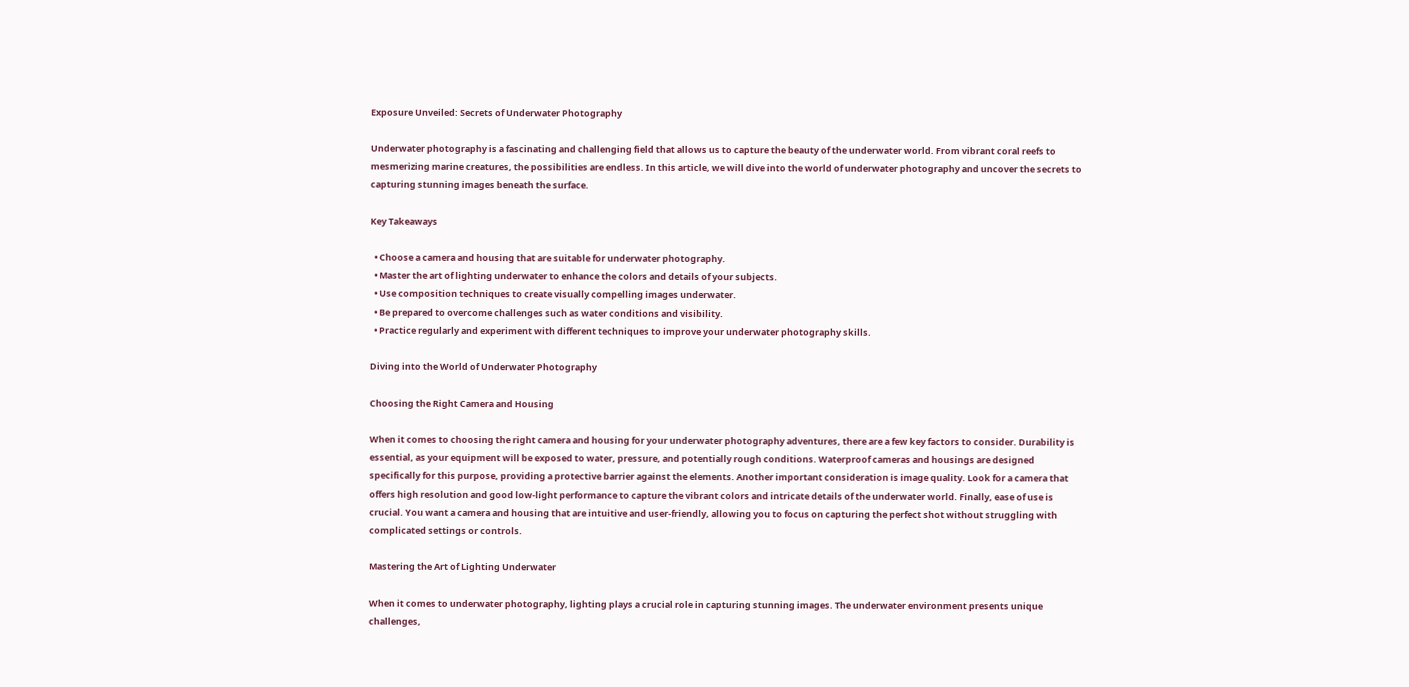Exposure Unveiled: Secrets of Underwater Photography

Underwater photography is a fascinating and challenging field that allows us to capture the beauty of the underwater world. From vibrant coral reefs to mesmerizing marine creatures, the possibilities are endless. In this article, we will dive into the world of underwater photography and uncover the secrets to capturing stunning images beneath the surface.

Key Takeaways

  • Choose a camera and housing that are suitable for underwater photography.
  • Master the art of lighting underwater to enhance the colors and details of your subjects.
  • Use composition techniques to create visually compelling images underwater.
  • Be prepared to overcome challenges such as water conditions and visibility.
  • Practice regularly and experiment with different techniques to improve your underwater photography skills.

Diving into the World of Underwater Photography

Choosing the Right Camera and Housing

When it comes to choosing the right camera and housing for your underwater photography adventures, there are a few key factors to consider. Durability is essential, as your equipment will be exposed to water, pressure, and potentially rough conditions. Waterproof cameras and housings are designed specifically for this purpose, providing a protective barrier against the elements. Another important consideration is image quality. Look for a camera that offers high resolution and good low-light performance to capture the vibrant colors and intricate details of the underwater world. Finally, ease of use is crucial. You want a camera and housing that are intuitive and user-friendly, allowing you to focus on capturing the perfect shot without struggling with complicated settings or controls.

Mastering the Art of Lighting Underwater

When it comes to underwater photography, lighting plays a crucial role in capturing stunning images. The underwater environment presents unique challenges,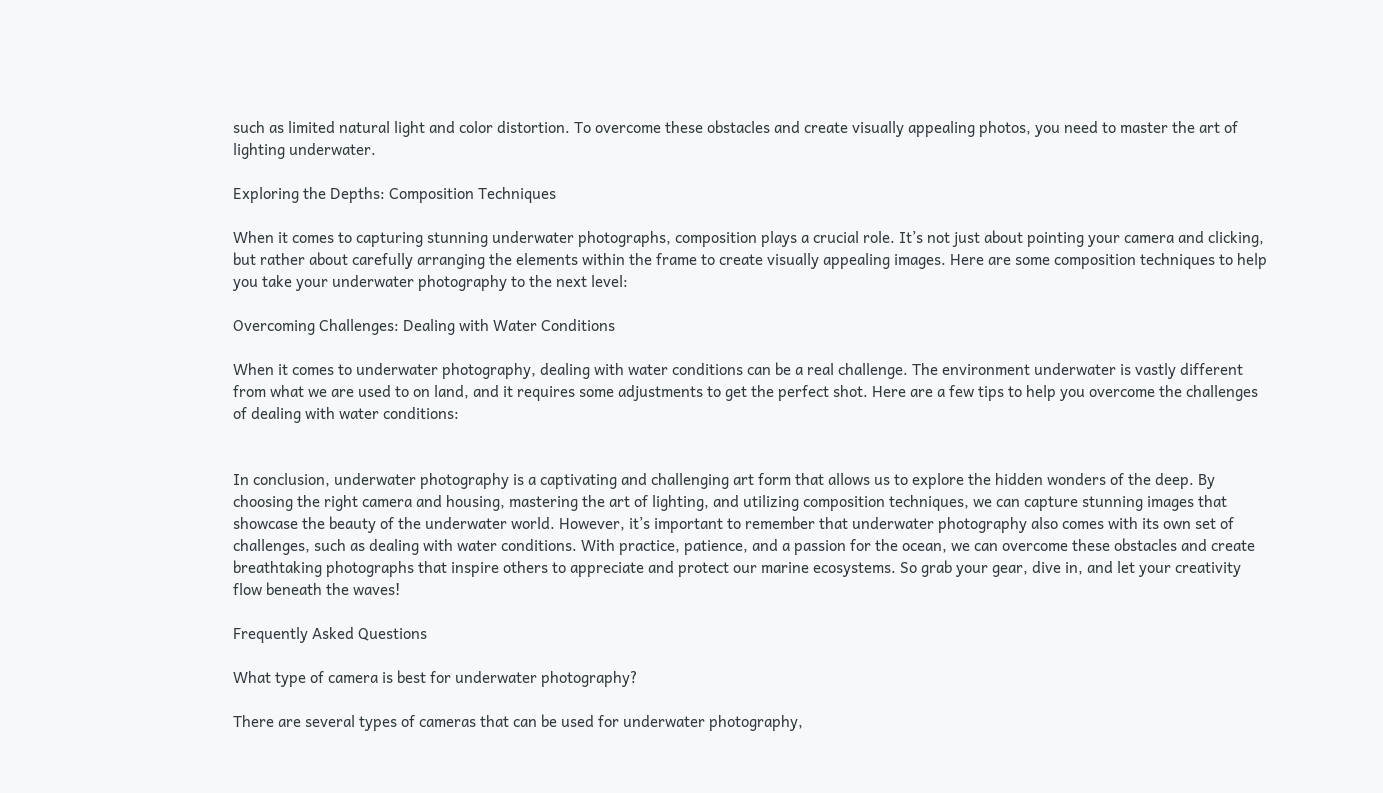such as limited natural light and color distortion. To overcome these obstacles and create visually appealing photos, you need to master the art of lighting underwater.

Exploring the Depths: Composition Techniques

When it comes to capturing stunning underwater photographs, composition plays a crucial role. It’s not just about pointing your camera and clicking, but rather about carefully arranging the elements within the frame to create visually appealing images. Here are some composition techniques to help you take your underwater photography to the next level:

Overcoming Challenges: Dealing with Water Conditions

When it comes to underwater photography, dealing with water conditions can be a real challenge. The environment underwater is vastly different from what we are used to on land, and it requires some adjustments to get the perfect shot. Here are a few tips to help you overcome the challenges of dealing with water conditions:


In conclusion, underwater photography is a captivating and challenging art form that allows us to explore the hidden wonders of the deep. By choosing the right camera and housing, mastering the art of lighting, and utilizing composition techniques, we can capture stunning images that showcase the beauty of the underwater world. However, it’s important to remember that underwater photography also comes with its own set of challenges, such as dealing with water conditions. With practice, patience, and a passion for the ocean, we can overcome these obstacles and create breathtaking photographs that inspire others to appreciate and protect our marine ecosystems. So grab your gear, dive in, and let your creativity flow beneath the waves!

Frequently Asked Questions

What type of camera is best for underwater photography?

There are several types of cameras that can be used for underwater photography,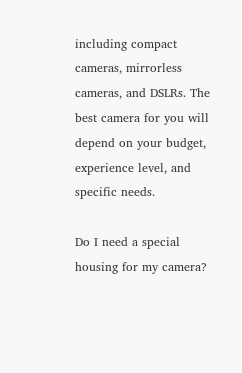including compact cameras, mirrorless cameras, and DSLRs. The best camera for you will depend on your budget, experience level, and specific needs.

Do I need a special housing for my camera?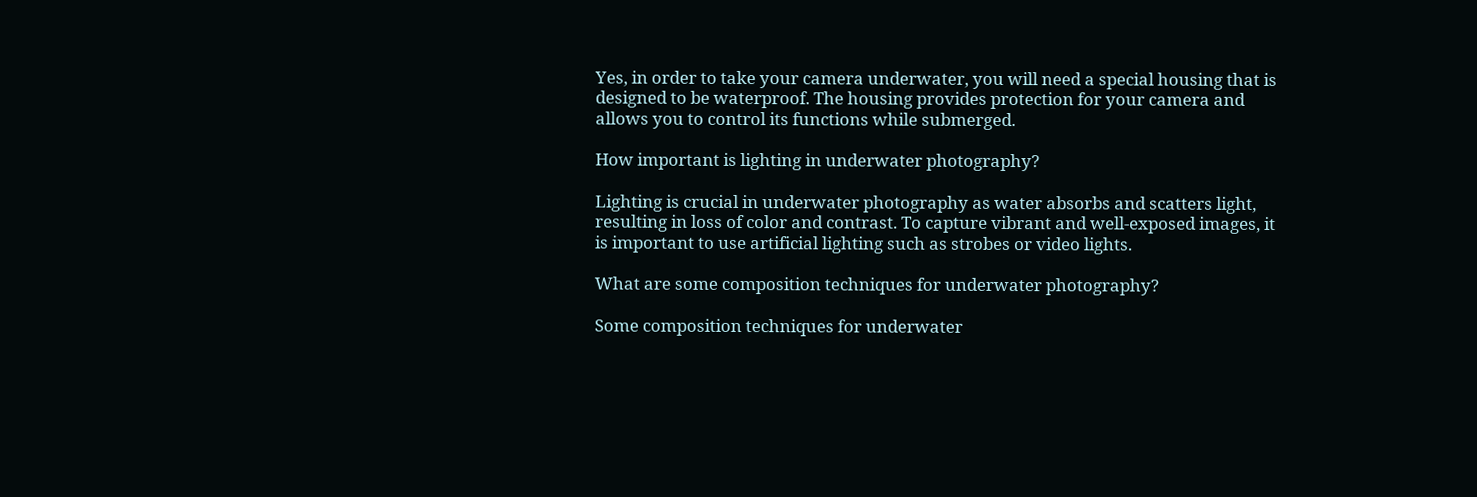Yes, in order to take your camera underwater, you will need a special housing that is designed to be waterproof. The housing provides protection for your camera and allows you to control its functions while submerged.

How important is lighting in underwater photography?

Lighting is crucial in underwater photography as water absorbs and scatters light, resulting in loss of color and contrast. To capture vibrant and well-exposed images, it is important to use artificial lighting such as strobes or video lights.

What are some composition techniques for underwater photography?

Some composition techniques for underwater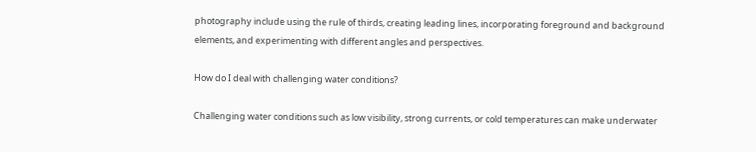photography include using the rule of thirds, creating leading lines, incorporating foreground and background elements, and experimenting with different angles and perspectives.

How do I deal with challenging water conditions?

Challenging water conditions such as low visibility, strong currents, or cold temperatures can make underwater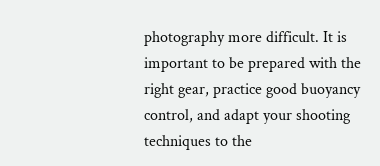photography more difficult. It is important to be prepared with the right gear, practice good buoyancy control, and adapt your shooting techniques to the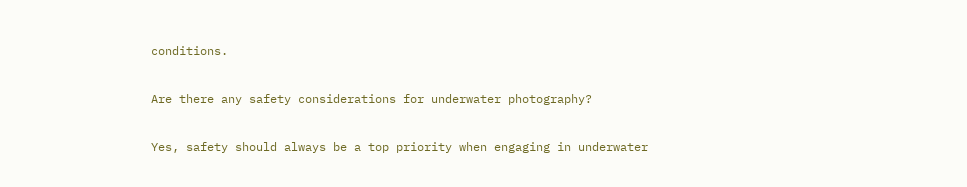conditions.

Are there any safety considerations for underwater photography?

Yes, safety should always be a top priority when engaging in underwater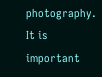photography. It is important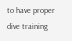to have proper dive training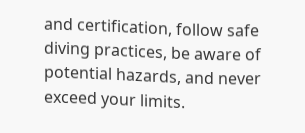and certification, follow safe diving practices, be aware of potential hazards, and never exceed your limits.